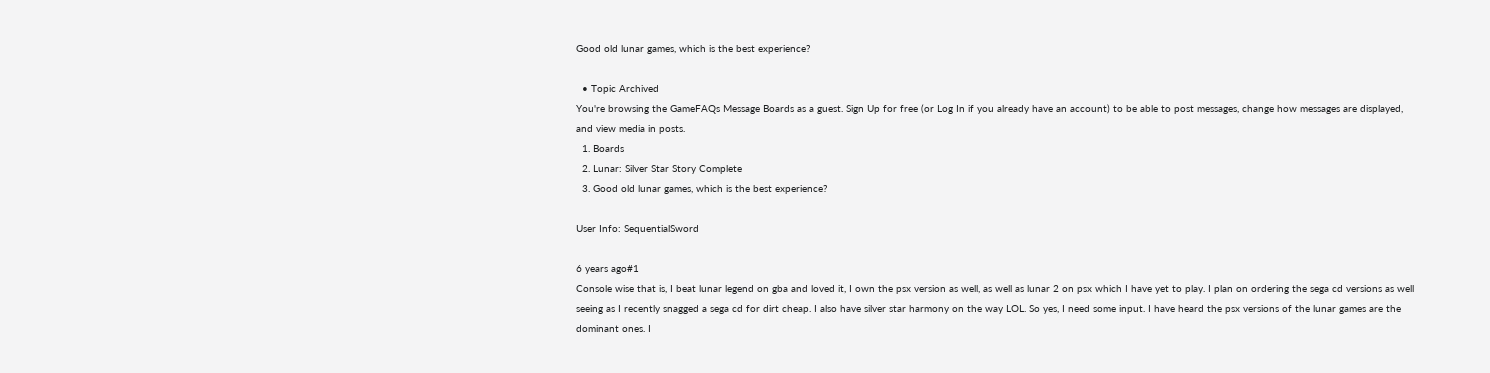Good old lunar games, which is the best experience?

  • Topic Archived
You're browsing the GameFAQs Message Boards as a guest. Sign Up for free (or Log In if you already have an account) to be able to post messages, change how messages are displayed, and view media in posts.
  1. Boards
  2. Lunar: Silver Star Story Complete
  3. Good old lunar games, which is the best experience?

User Info: SequentialSword

6 years ago#1
Console wise that is, I beat lunar legend on gba and loved it, I own the psx version as well, as well as lunar 2 on psx which I have yet to play. I plan on ordering the sega cd versions as well seeing as I recently snagged a sega cd for dirt cheap. I also have silver star harmony on the way LOL. So yes, I need some input. I have heard the psx versions of the lunar games are the dominant ones. I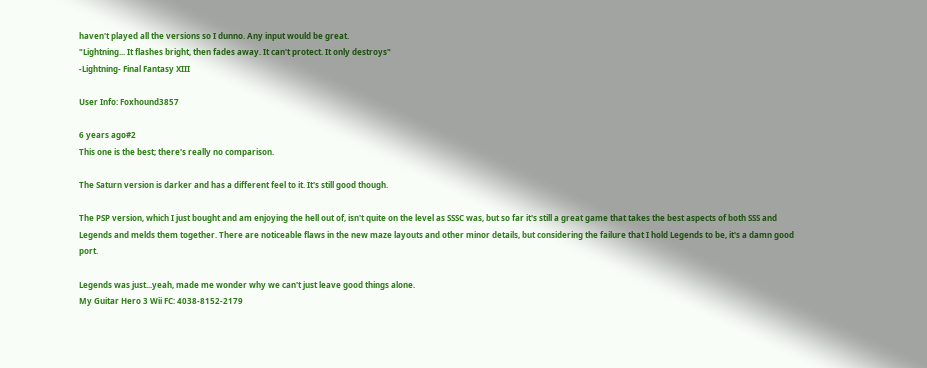haven't played all the versions so I dunno. Any input would be great.
"Lightning... It flashes bright, then fades away. It can't protect. It only destroys"
-Lightning- Final Fantasy XIII

User Info: Foxhound3857

6 years ago#2
This one is the best; there's really no comparison.

The Saturn version is darker and has a different feel to it. It's still good though.

The PSP version, which I just bought and am enjoying the hell out of, isn't quite on the level as SSSC was, but so far it's still a great game that takes the best aspects of both SSS and Legends and melds them together. There are noticeable flaws in the new maze layouts and other minor details, but considering the failure that I hold Legends to be, it's a damn good port.

Legends was just...yeah, made me wonder why we can't just leave good things alone.
My Guitar Hero 3 Wii FC: 4038-8152-2179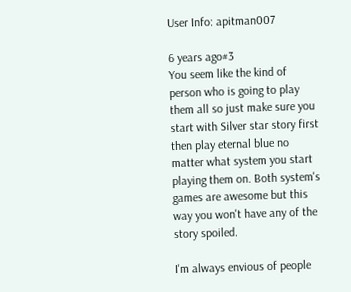User Info: apitman007

6 years ago#3
You seem like the kind of person who is going to play them all so just make sure you start with Silver star story first then play eternal blue no matter what system you start playing them on. Both system's games are awesome but this way you won't have any of the story spoiled.

I'm always envious of people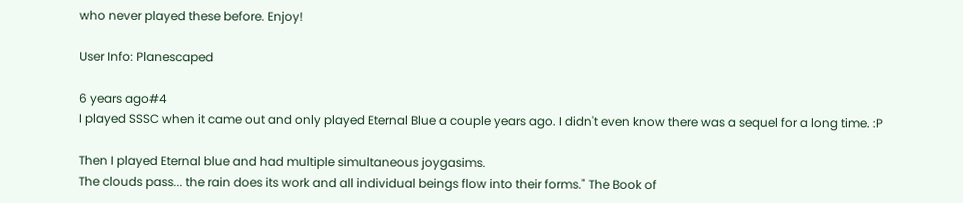who never played these before. Enjoy!

User Info: Planescaped

6 years ago#4
I played SSSC when it came out and only played Eternal Blue a couple years ago. I didn't even know there was a sequel for a long time. :P

Then I played Eternal blue and had multiple simultaneous joygasims.
The clouds pass... the rain does its work and all individual beings flow into their forms." The Book of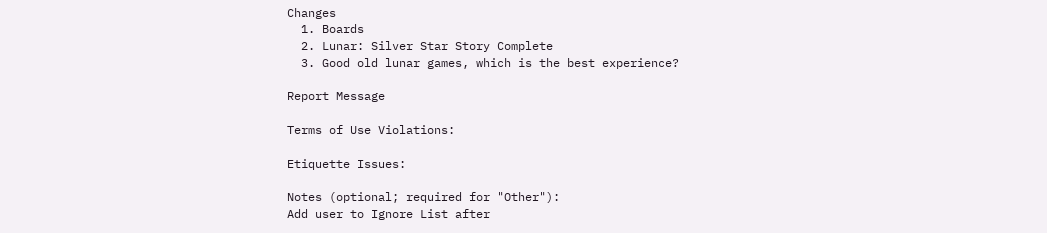Changes
  1. Boards
  2. Lunar: Silver Star Story Complete
  3. Good old lunar games, which is the best experience?

Report Message

Terms of Use Violations:

Etiquette Issues:

Notes (optional; required for "Other"):
Add user to Ignore List after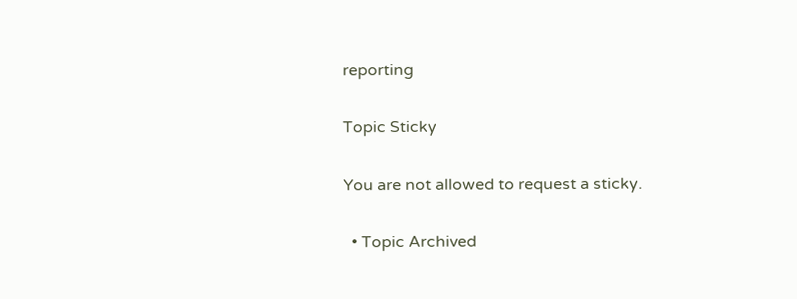reporting

Topic Sticky

You are not allowed to request a sticky.

  • Topic Archived